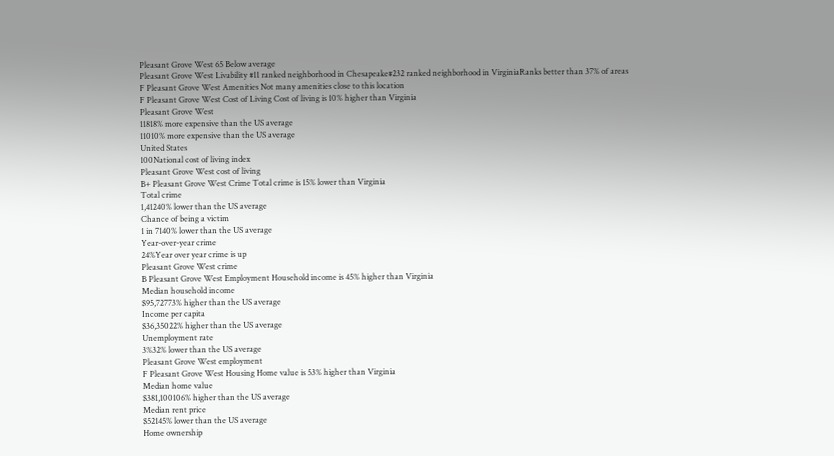Pleasant Grove West 65 Below average
Pleasant Grove West Livability #11 ranked neighborhood in Chesapeake#232 ranked neighborhood in VirginiaRanks better than 37% of areas
F Pleasant Grove West Amenities Not many amenities close to this location
F Pleasant Grove West Cost of Living Cost of living is 10% higher than Virginia
Pleasant Grove West
11818% more expensive than the US average
11010% more expensive than the US average
United States
100National cost of living index
Pleasant Grove West cost of living
B+ Pleasant Grove West Crime Total crime is 15% lower than Virginia
Total crime
1,41240% lower than the US average
Chance of being a victim
1 in 7140% lower than the US average
Year-over-year crime
24%Year over year crime is up
Pleasant Grove West crime
B Pleasant Grove West Employment Household income is 45% higher than Virginia
Median household income
$95,72773% higher than the US average
Income per capita
$36,35022% higher than the US average
Unemployment rate
3%32% lower than the US average
Pleasant Grove West employment
F Pleasant Grove West Housing Home value is 53% higher than Virginia
Median home value
$381,100106% higher than the US average
Median rent price
$52145% lower than the US average
Home ownership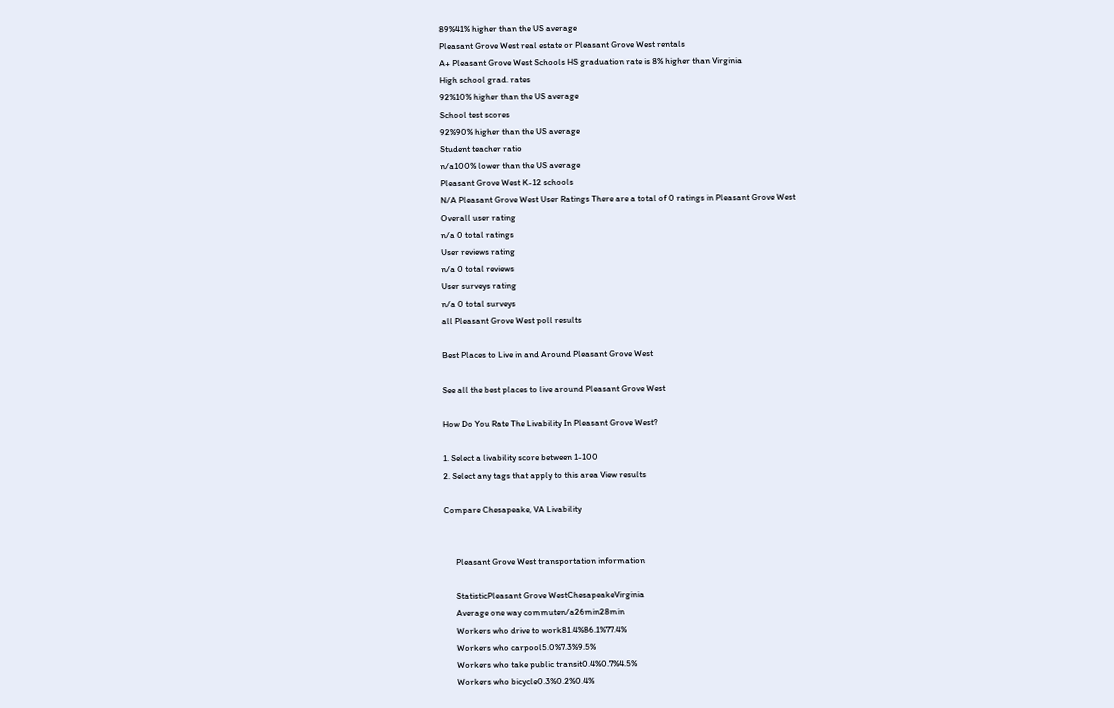89%41% higher than the US average
Pleasant Grove West real estate or Pleasant Grove West rentals
A+ Pleasant Grove West Schools HS graduation rate is 8% higher than Virginia
High school grad. rates
92%10% higher than the US average
School test scores
92%90% higher than the US average
Student teacher ratio
n/a100% lower than the US average
Pleasant Grove West K-12 schools
N/A Pleasant Grove West User Ratings There are a total of 0 ratings in Pleasant Grove West
Overall user rating
n/a 0 total ratings
User reviews rating
n/a 0 total reviews
User surveys rating
n/a 0 total surveys
all Pleasant Grove West poll results

Best Places to Live in and Around Pleasant Grove West

See all the best places to live around Pleasant Grove West

How Do You Rate The Livability In Pleasant Grove West?

1. Select a livability score between 1-100
2. Select any tags that apply to this area View results

Compare Chesapeake, VA Livability


      Pleasant Grove West transportation information

      StatisticPleasant Grove WestChesapeakeVirginia
      Average one way commuten/a26min28min
      Workers who drive to work81.4%86.1%77.4%
      Workers who carpool5.0%7.3%9.5%
      Workers who take public transit0.4%0.7%4.5%
      Workers who bicycle0.3%0.2%0.4%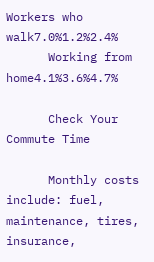Workers who walk7.0%1.2%2.4%
      Working from home4.1%3.6%4.7%

      Check Your Commute Time

      Monthly costs include: fuel, maintenance, tires, insurance,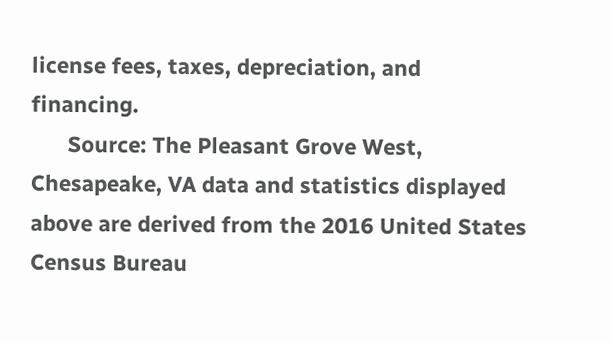license fees, taxes, depreciation, and financing.
      Source: The Pleasant Grove West, Chesapeake, VA data and statistics displayed above are derived from the 2016 United States Census Bureau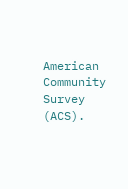American Community Survey (ACS).